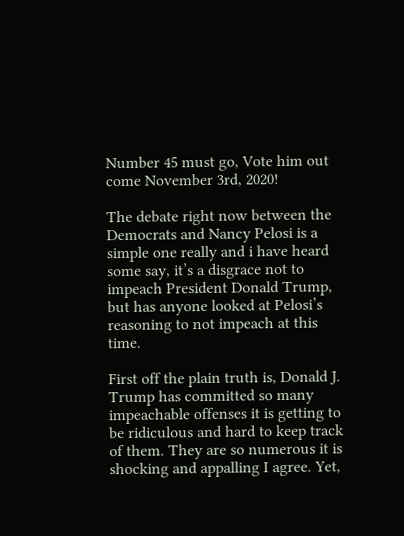Number 45 must go, Vote him out come November 3rd, 2020!

The debate right now between the Democrats and Nancy Pelosi is a simple one really and i have heard some say, it’s a disgrace not to impeach President Donald Trump, but has anyone looked at Pelosi’s reasoning to not impeach at this time.

First off the plain truth is, Donald J. Trump has committed so many impeachable offenses it is getting to be ridiculous and hard to keep track of them. They are so numerous it is shocking and appalling I agree. Yet,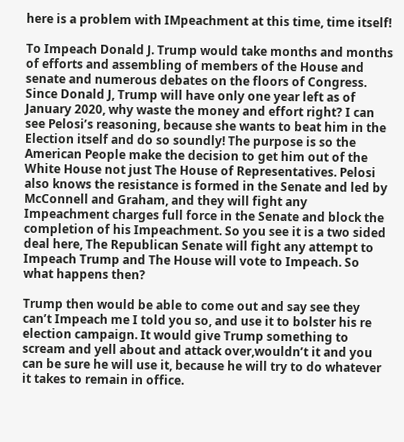here is a problem with IMpeachment at this time, time itself!

To Impeach Donald J. Trump would take months and months of efforts and assembling of members of the House and senate and numerous debates on the floors of Congress. Since Donald J, Trump will have only one year left as of January 2020, why waste the money and effort right? I can see Pelosi’s reasoning, because she wants to beat him in the Election itself and do so soundly! The purpose is so the American People make the decision to get him out of the White House not just The House of Representatives. Pelosi also knows the resistance is formed in the Senate and led by McConnell and Graham, and they will fight any Impeachment charges full force in the Senate and block the completion of his Impeachment. So you see it is a two sided deal here, The Republican Senate will fight any attempt to Impeach Trump and The House will vote to Impeach. So what happens then?

Trump then would be able to come out and say see they can’t Impeach me I told you so, and use it to bolster his re election campaign. It would give Trump something to scream and yell about and attack over,wouldn’t it and you can be sure he will use it, because he will try to do whatever it takes to remain in office.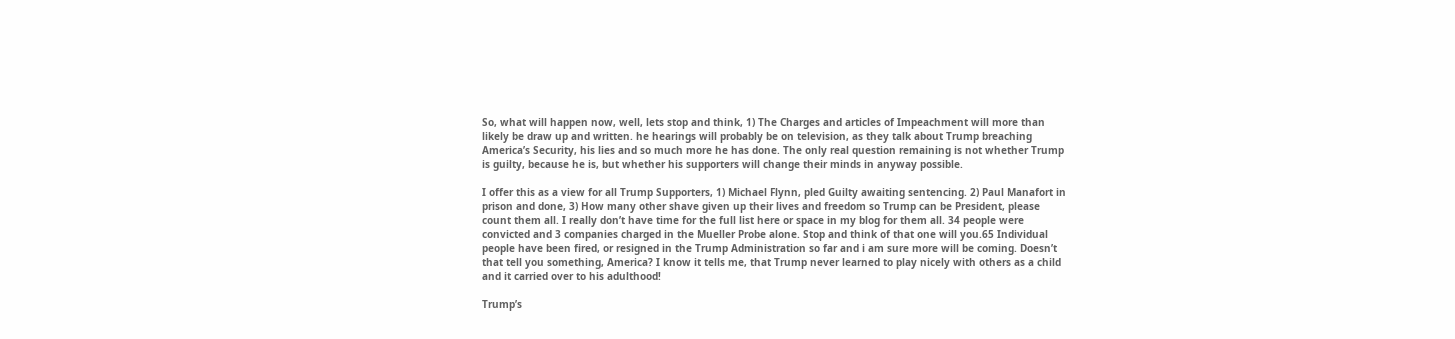So, what will happen now, well, lets stop and think, 1) The Charges and articles of Impeachment will more than likely be draw up and written. he hearings will probably be on television, as they talk about Trump breaching America’s Security, his lies and so much more he has done. The only real question remaining is not whether Trump is guilty, because he is, but whether his supporters will change their minds in anyway possible.

I offer this as a view for all Trump Supporters, 1) Michael Flynn, pled Guilty awaiting sentencing. 2) Paul Manafort in prison and done, 3) How many other shave given up their lives and freedom so Trump can be President, please count them all. I really don’t have time for the full list here or space in my blog for them all. 34 people were convicted and 3 companies charged in the Mueller Probe alone. Stop and think of that one will you.65 Individual people have been fired, or resigned in the Trump Administration so far and i am sure more will be coming. Doesn’t that tell you something, America? I know it tells me, that Trump never learned to play nicely with others as a child and it carried over to his adulthood!

Trump’s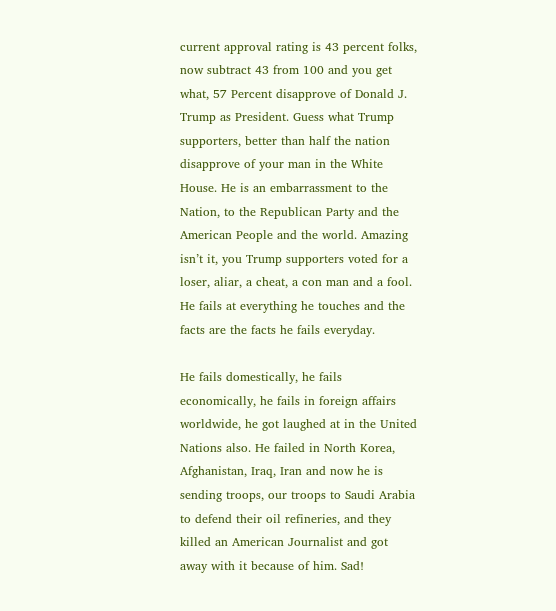current approval rating is 43 percent folks, now subtract 43 from 100 and you get what, 57 Percent disapprove of Donald J. Trump as President. Guess what Trump supporters, better than half the nation disapprove of your man in the White House. He is an embarrassment to the Nation, to the Republican Party and the American People and the world. Amazing isn’t it, you Trump supporters voted for a loser, aliar, a cheat, a con man and a fool. He fails at everything he touches and the facts are the facts he fails everyday.

He fails domestically, he fails economically, he fails in foreign affairs worldwide, he got laughed at in the United Nations also. He failed in North Korea, Afghanistan, Iraq, Iran and now he is sending troops, our troops to Saudi Arabia to defend their oil refineries, and they killed an American Journalist and got away with it because of him. Sad!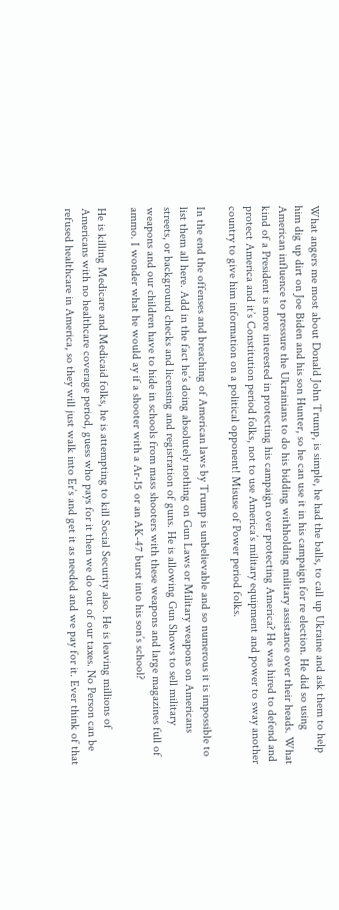What angers me most about Donald John Trump, is simple, he had the balls, to call up Ukraine and ask them to help him dig up dirt on Joe Biden and his son Hunter, so he can use it in his campaign for re election. He did so using American influence to pressure the Ukrainians to do his bidding withholding military assistance over their heads. What kind of a President is more interested in protecting his campaign over protecting America? He was hired to defend and protect America and it’s Constitution period folks, not to use America’s military equipment and power to sway another country to give him information on a political opponent! Misuse of Power period folks.

In the end the offenses and breaching of American laws by Trump is unbelievable and so numerous it is impossible to list them all here. Add in the fact he’s doing absolutely nothing on Gun Laws or Military weapons on Americans streets, or background checks and licensing and registration of guns. He is allowing Gun Shows to sell military weapons and our children have to hide in schools from mass shooters with these weapons and large magazines full of ammo. I wonder what he would ay if a shooter with a Ar-15 or an AK-47 burst into his son’s school?

He is killing Medicare and Medicaid folks, he is attempting to kill Social Security also. He is leaving millions of Americans with no healthcare coverage period, guess who pays for it then we do out of our taxes. No Person can be refused healthcare in America, so they will just walk into Er’s and get it as needed and we pay for it. Ever think of that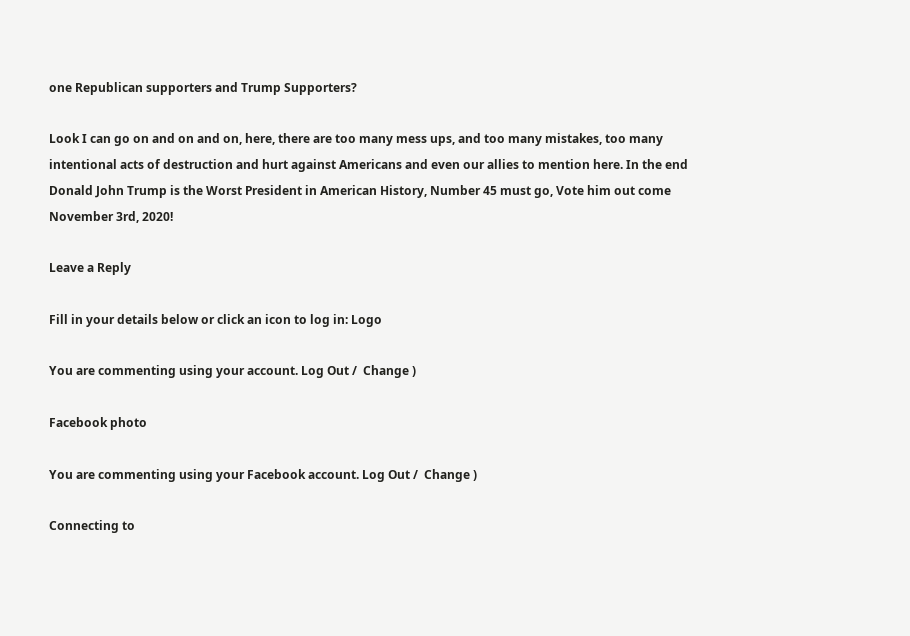one Republican supporters and Trump Supporters?

Look I can go on and on and on, here, there are too many mess ups, and too many mistakes, too many intentional acts of destruction and hurt against Americans and even our allies to mention here. In the end Donald John Trump is the Worst President in American History, Number 45 must go, Vote him out come November 3rd, 2020!

Leave a Reply

Fill in your details below or click an icon to log in: Logo

You are commenting using your account. Log Out /  Change )

Facebook photo

You are commenting using your Facebook account. Log Out /  Change )

Connecting to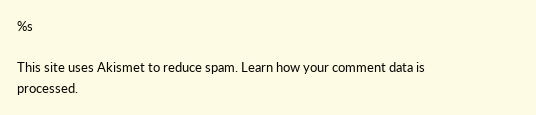%s

This site uses Akismet to reduce spam. Learn how your comment data is processed.